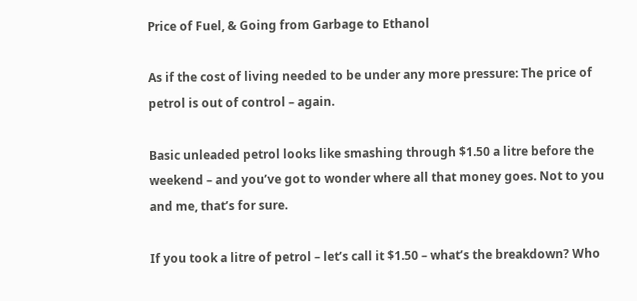Price of Fuel, & Going from Garbage to Ethanol

As if the cost of living needed to be under any more pressure: The price of petrol is out of control – again.

Basic unleaded petrol looks like smashing through $1.50 a litre before the weekend – and you’ve got to wonder where all that money goes. Not to you and me, that’s for sure.

If you took a litre of petrol – let’s call it $1.50 – what’s the breakdown? Who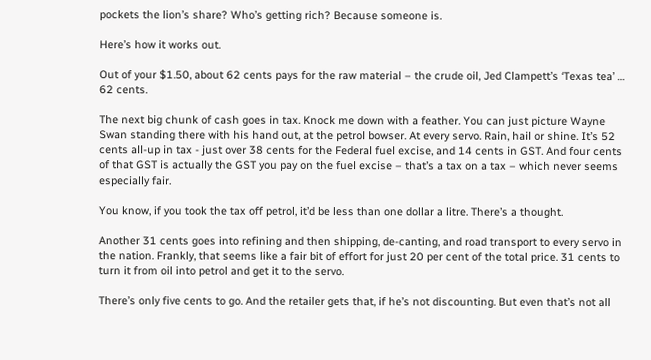pockets the lion’s share? Who’s getting rich? Because someone is.

Here’s how it works out.

Out of your $1.50, about 62 cents pays for the raw material – the crude oil, Jed Clampett’s ‘Texas tea’ … 62 cents.

The next big chunk of cash goes in tax. Knock me down with a feather. You can just picture Wayne Swan standing there with his hand out, at the petrol bowser. At every servo. Rain, hail or shine. It’s 52 cents all-up in tax - just over 38 cents for the Federal fuel excise, and 14 cents in GST. And four cents of that GST is actually the GST you pay on the fuel excise – that’s a tax on a tax – which never seems especially fair.

You know, if you took the tax off petrol, it’d be less than one dollar a litre. There’s a thought.

Another 31 cents goes into refining and then shipping, de-canting, and road transport to every servo in the nation. Frankly, that seems like a fair bit of effort for just 20 per cent of the total price. 31 cents to turn it from oil into petrol and get it to the servo.

There’s only five cents to go. And the retailer gets that, if he’s not discounting. But even that’s not all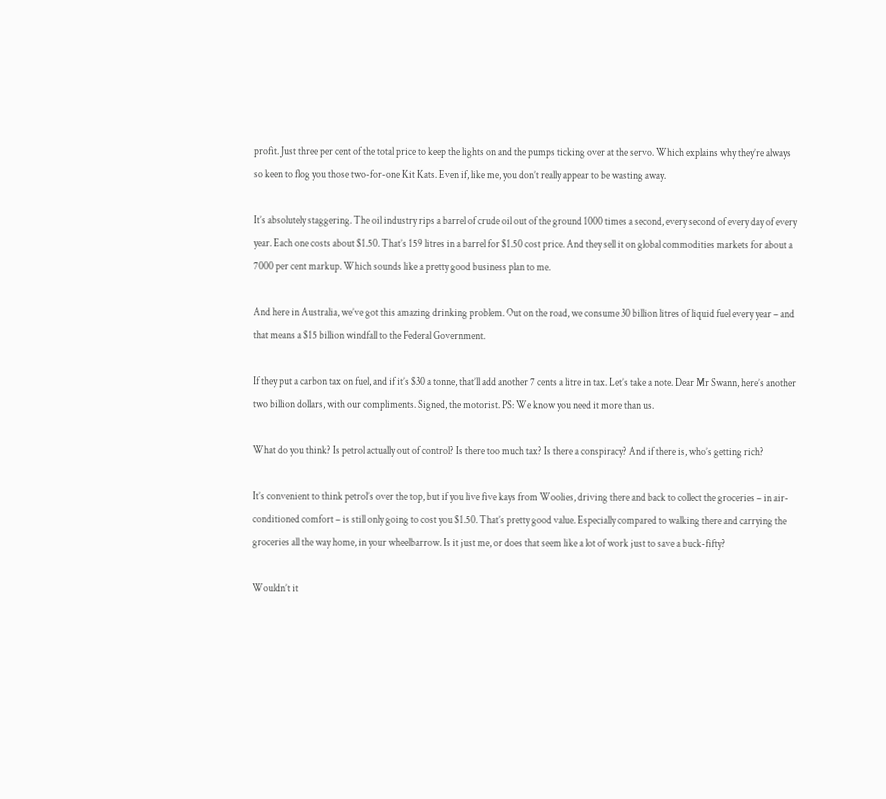profit. Just three per cent of the total price to keep the lights on and the pumps ticking over at the servo. Which explains why they’re always so keen to flog you those two-for-one Kit Kats. Even if, like me, you don’t really appear to be wasting away.

It’s absolutely staggering. The oil industry rips a barrel of crude oil out of the ground 1000 times a second, every second of every day of every year. Each one costs about $1.50. That’s 159 litres in a barrel for $1.50 cost price. And they sell it on global commodities markets for about a 7000 per cent markup. Which sounds like a pretty good business plan to me.

And here in Australia, we’ve got this amazing drinking problem. Out on the road, we consume 30 billion litres of liquid fuel every year – and that means a $15 billion windfall to the Federal Government.

If they put a carbon tax on fuel, and if it’s $30 a tonne, that’ll add another 7 cents a litre in tax. Let’s take a note. Dear Mr Swann, here’s another two billion dollars, with our compliments. Signed, the motorist. PS: We know you need it more than us.

What do you think? Is petrol actually out of control? Is there too much tax? Is there a conspiracy? And if there is, who’s getting rich?

It’s convenient to think petrol’s over the top, but if you live five kays from Woolies, driving there and back to collect the groceries – in air-conditioned comfort – is still only going to cost you $1.50. That’s pretty good value. Especially compared to walking there and carrying the groceries all the way home, in your wheelbarrow. Is it just me, or does that seem like a lot of work just to save a buck-fifty?

Wouldn’t it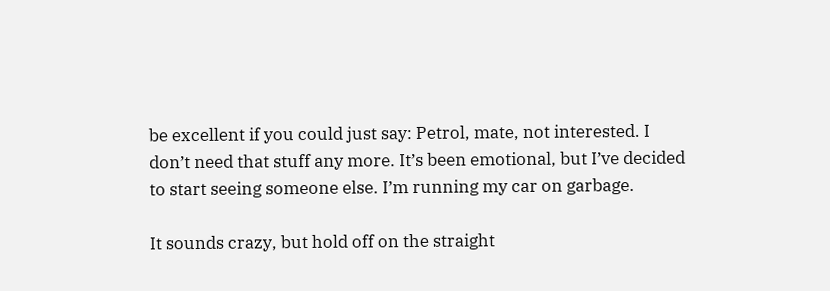be excellent if you could just say: Petrol, mate, not interested. I don’t need that stuff any more. It’s been emotional, but I’ve decided to start seeing someone else. I’m running my car on garbage.

It sounds crazy, but hold off on the straight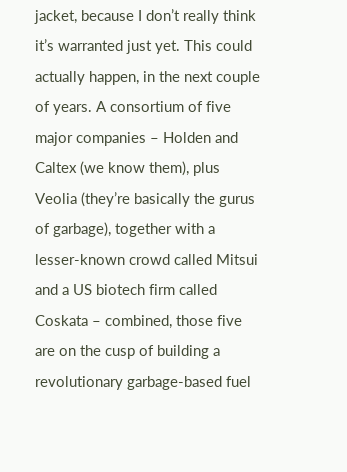jacket, because I don’t really think it’s warranted just yet. This could actually happen, in the next couple of years. A consortium of five major companies – Holden and Caltex (we know them), plus Veolia (they’re basically the gurus of garbage), together with a lesser-known crowd called Mitsui and a US biotech firm called Coskata – combined, those five are on the cusp of building a revolutionary garbage-based fuel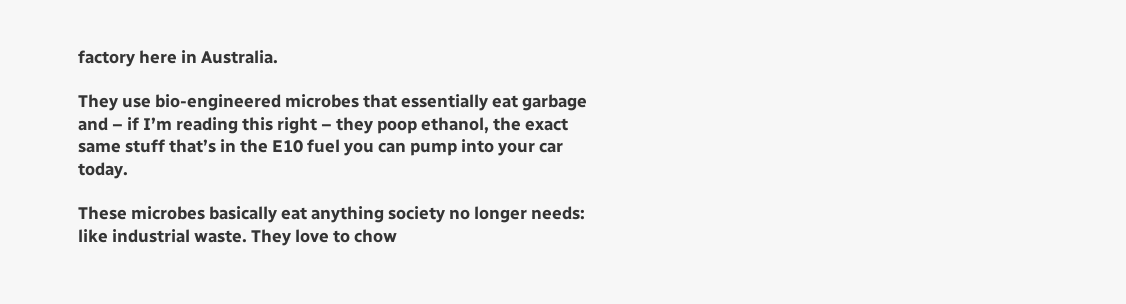factory here in Australia.

They use bio-engineered microbes that essentially eat garbage and – if I’m reading this right – they poop ethanol, the exact same stuff that’s in the E10 fuel you can pump into your car today.

These microbes basically eat anything society no longer needs: like industrial waste. They love to chow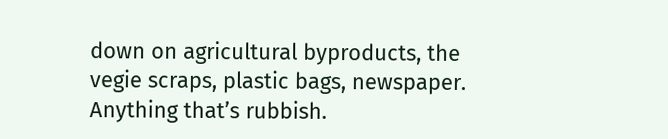down on agricultural byproducts, the vegie scraps, plastic bags, newspaper. Anything that’s rubbish.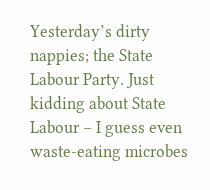Yesterday’s dirty nappies; the State Labour Party. Just kidding about State Labour – I guess even waste-eating microbes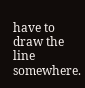have to draw the line somewhere.